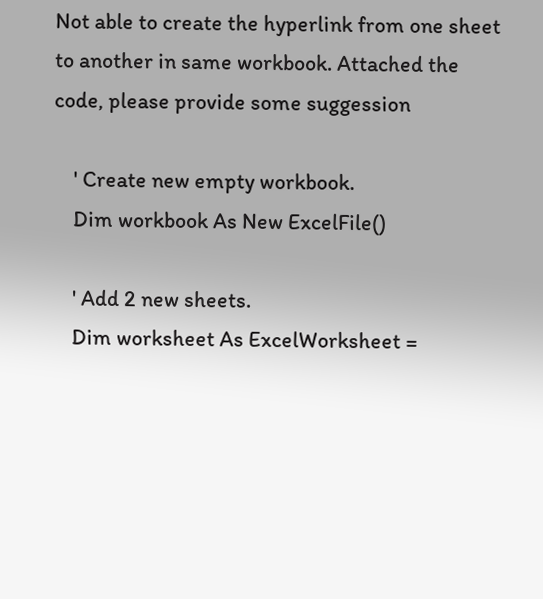Not able to create the hyperlink from one sheet to another in same workbook. Attached the code, please provide some suggession

    ' Create new empty workbook.
    Dim workbook As New ExcelFile()

    ' Add 2 new sheets.
    Dim worksheet As ExcelWorksheet =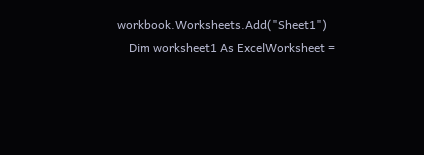workbook.Worksheets.Add("Sheet1")
    Dim worksheet1 As ExcelWorksheet =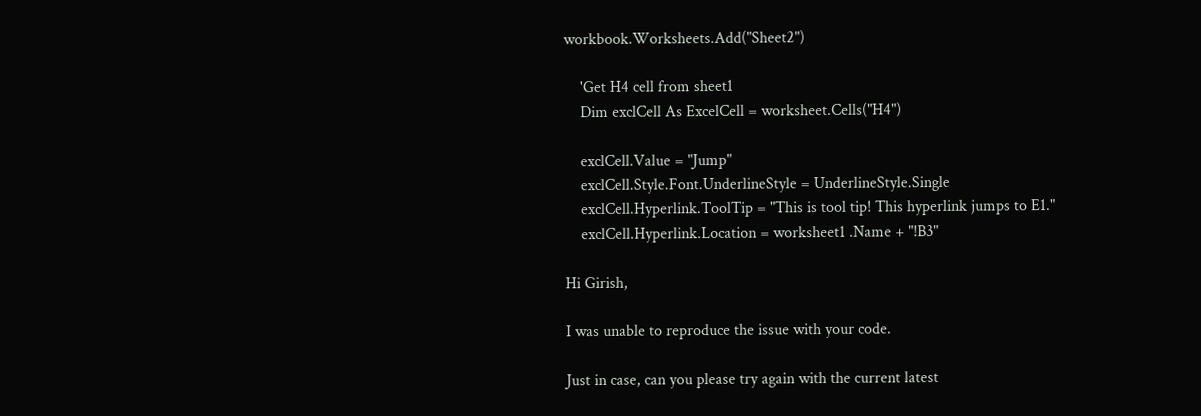workbook.Worksheets.Add("Sheet2")

    'Get H4 cell from sheet1
    Dim exclCell As ExcelCell = worksheet.Cells("H4")

    exclCell.Value = "Jump"
    exclCell.Style.Font.UnderlineStyle = UnderlineStyle.Single
    exclCell.Hyperlink.ToolTip = "This is tool tip! This hyperlink jumps to E1."
    exclCell.Hyperlink.Location = worksheet1 .Name + "!B3"

Hi Girish,

I was unable to reproduce the issue with your code.

Just in case, can you please try again with the current latest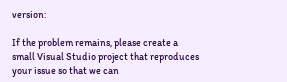version:

If the problem remains, please create a small Visual Studio project that reproduces your issue so that we can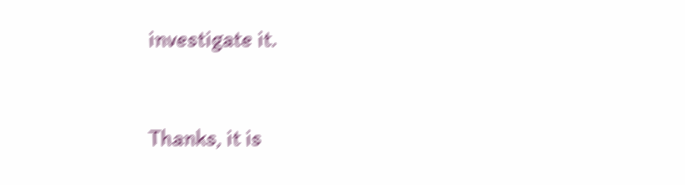investigate it.


Thanks, it is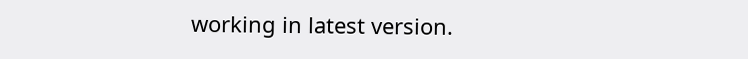working in latest version.